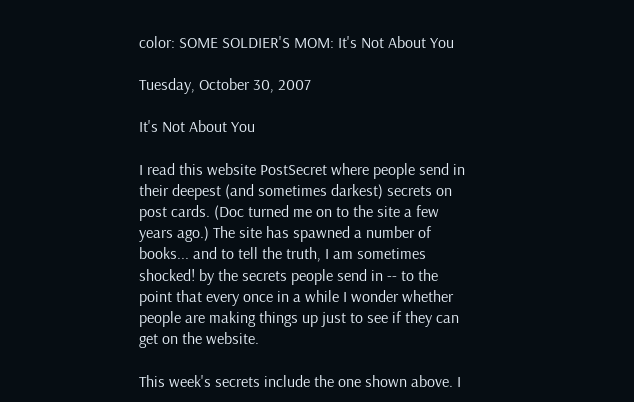color: SOME SOLDIER'S MOM: It's Not About You

Tuesday, October 30, 2007

It's Not About You

I read this website PostSecret where people send in their deepest (and sometimes darkest) secrets on post cards. (Doc turned me on to the site a few years ago.) The site has spawned a number of books... and to tell the truth, I am sometimes shocked! by the secrets people send in -- to the point that every once in a while I wonder whether people are making things up just to see if they can get on the website.

This week's secrets include the one shown above. I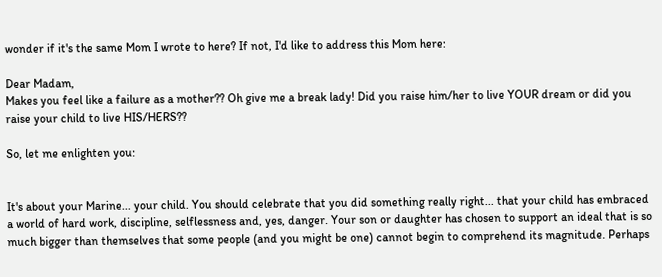wonder if it's the same Mom I wrote to here? If not, I'd like to address this Mom here:

Dear Madam,
Makes you feel like a failure as a mother?? Oh give me a break lady! Did you raise him/her to live YOUR dream or did you raise your child to live HIS/HERS??

So, let me enlighten you:


It's about your Marine... your child. You should celebrate that you did something really right... that your child has embraced a world of hard work, discipline, selflessness and, yes, danger. Your son or daughter has chosen to support an ideal that is so much bigger than themselves that some people (and you might be one) cannot begin to comprehend its magnitude. Perhaps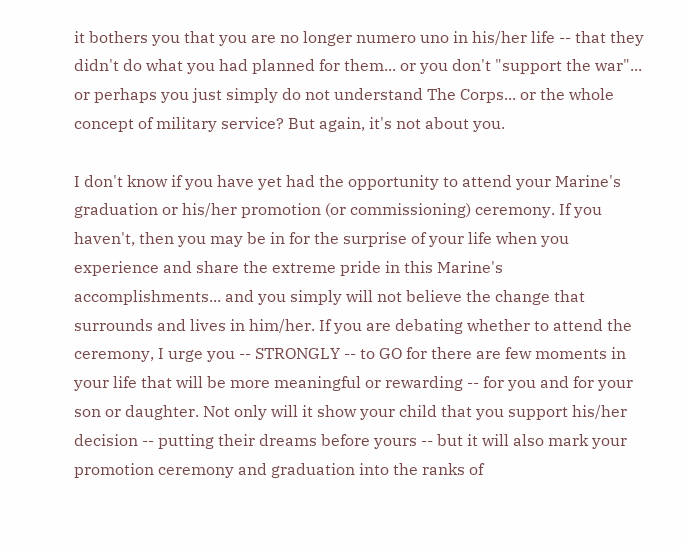it bothers you that you are no longer numero uno in his/her life -- that they didn't do what you had planned for them... or you don't "support the war"... or perhaps you just simply do not understand The Corps... or the whole concept of military service? But again, it's not about you.

I don't know if you have yet had the opportunity to attend your Marine's graduation or his/her promotion (or commissioning) ceremony. If you haven't, then you may be in for the surprise of your life when you experience and share the extreme pride in this Marine's accomplishments... and you simply will not believe the change that surrounds and lives in him/her. If you are debating whether to attend the ceremony, I urge you -- STRONGLY -- to GO for there are few moments in your life that will be more meaningful or rewarding -- for you and for your son or daughter. Not only will it show your child that you support his/her decision -- putting their dreams before yours -- but it will also mark your promotion ceremony and graduation into the ranks of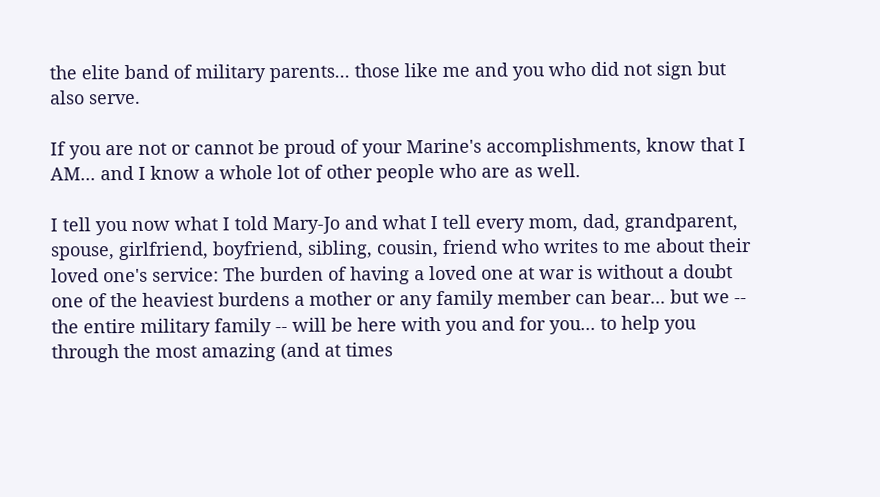the elite band of military parents... those like me and you who did not sign but also serve.

If you are not or cannot be proud of your Marine's accomplishments, know that I AM... and I know a whole lot of other people who are as well.

I tell you now what I told Mary-Jo and what I tell every mom, dad, grandparent, spouse, girlfriend, boyfriend, sibling, cousin, friend who writes to me about their loved one's service: The burden of having a loved one at war is without a doubt one of the heaviest burdens a mother or any family member can bear... but we -- the entire military family -- will be here with you and for you... to help you through the most amazing (and at times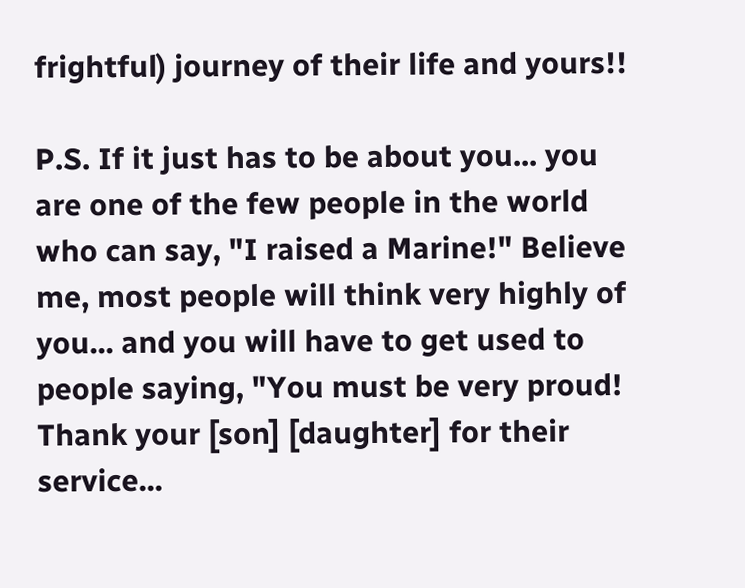frightful) journey of their life and yours!!

P.S. If it just has to be about you... you are one of the few people in the world who can say, "I raised a Marine!" Believe me, most people will think very highly of you... and you will have to get used to people saying, "You must be very proud! Thank your [son] [daughter] for their service...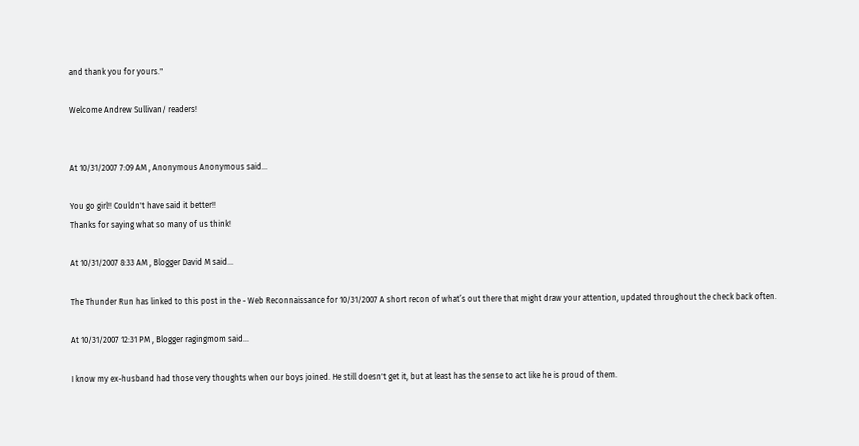and thank you for yours."

Welcome Andrew Sullivan/ readers!


At 10/31/2007 7:09 AM , Anonymous Anonymous said...

You go girl!! Couldn't have said it better!!
Thanks for saying what so many of us think!

At 10/31/2007 8:33 AM , Blogger David M said...

The Thunder Run has linked to this post in the - Web Reconnaissance for 10/31/2007 A short recon of what’s out there that might draw your attention, updated throughout the check back often.

At 10/31/2007 12:31 PM , Blogger ragingmom said...

I know my ex-husband had those very thoughts when our boys joined. He still doesn't get it, but at least has the sense to act like he is proud of them.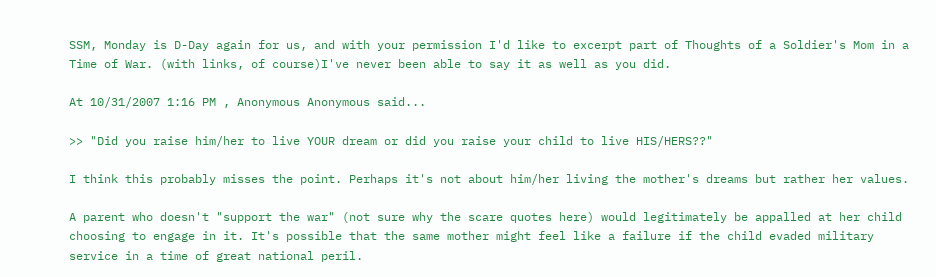SSM, Monday is D-Day again for us, and with your permission I'd like to excerpt part of Thoughts of a Soldier's Mom in a Time of War. (with links, of course)I've never been able to say it as well as you did.

At 10/31/2007 1:16 PM , Anonymous Anonymous said...

>> "Did you raise him/her to live YOUR dream or did you raise your child to live HIS/HERS??"

I think this probably misses the point. Perhaps it's not about him/her living the mother's dreams but rather her values.

A parent who doesn't "support the war" (not sure why the scare quotes here) would legitimately be appalled at her child choosing to engage in it. It's possible that the same mother might feel like a failure if the child evaded military service in a time of great national peril.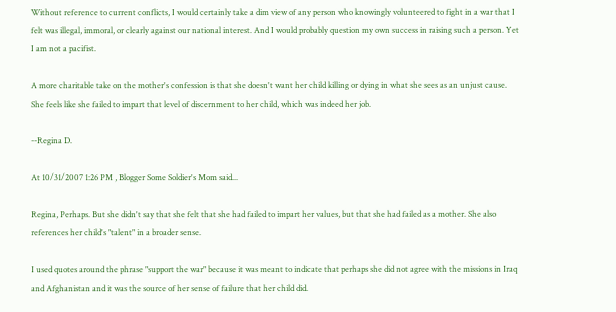Without reference to current conflicts, I would certainly take a dim view of any person who knowingly volunteered to fight in a war that I felt was illegal, immoral, or clearly against our national interest. And I would probably question my own success in raising such a person. Yet I am not a pacifist.

A more charitable take on the mother's confession is that she doesn't want her child killing or dying in what she sees as an unjust cause. She feels like she failed to impart that level of discernment to her child, which was indeed her job.

--Regina D.

At 10/31/2007 1:26 PM , Blogger Some Soldier's Mom said...

Regina, Perhaps. But she didn't say that she felt that she had failed to impart her values, but that she had failed as a mother. She also references her child's "talent" in a broader sense.

I used quotes around the phrase "support the war" because it was meant to indicate that perhaps she did not agree with the missions in Iraq and Afghanistan and it was the source of her sense of failure that her child did.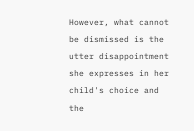However, what cannot be dismissed is the utter disappointment she expresses in her child's choice and the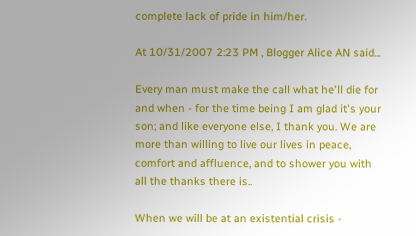complete lack of pride in him/her.

At 10/31/2007 2:23 PM , Blogger Alice AN said...

Every man must make the call what he'll die for and when - for the time being I am glad it's your son; and like everyone else, I thank you. We are more than willing to live our lives in peace, comfort and affluence, and to shower you with all the thanks there is..

When we will be at an existential crisis -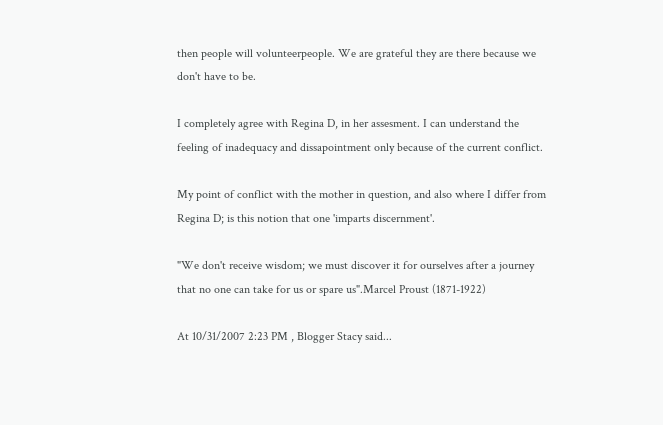then people will volunteerpeople. We are grateful they are there because we don't have to be.

I completely agree with Regina D, in her assesment. I can understand the feeling of inadequacy and dissapointment only because of the current conflict.

My point of conflict with the mother in question, and also where I differ from Regina D; is this notion that one 'imparts discernment'.

"We don't receive wisdom; we must discover it for ourselves after a journey that no one can take for us or spare us".Marcel Proust (1871-1922)

At 10/31/2007 2:23 PM , Blogger Stacy said...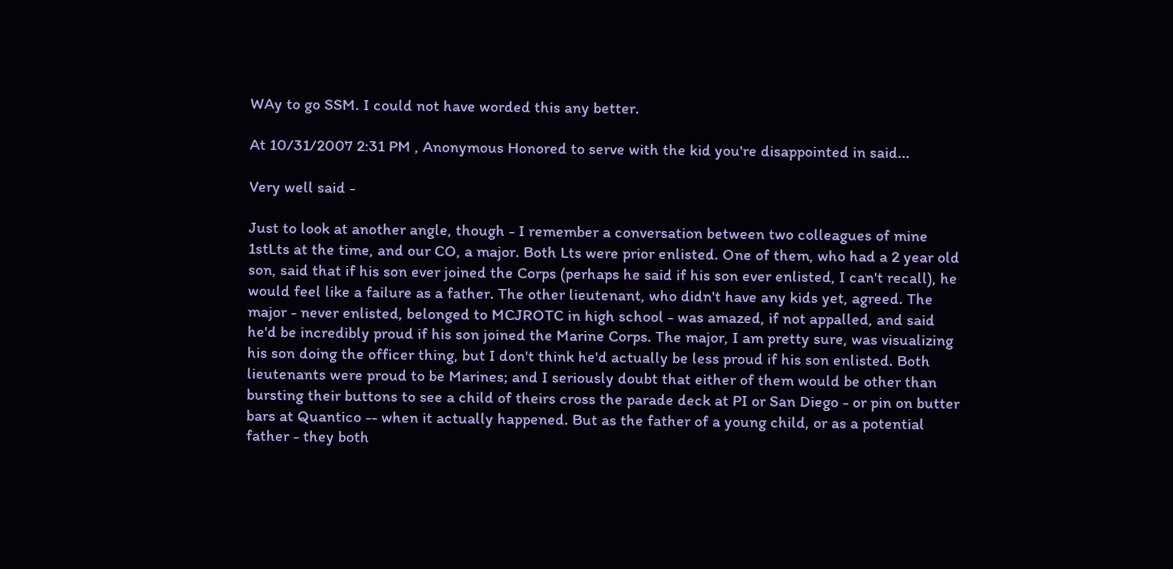WAy to go SSM. I could not have worded this any better.

At 10/31/2007 2:31 PM , Anonymous Honored to serve with the kid you're disappointed in said...

Very well said -

Just to look at another angle, though - I remember a conversation between two colleagues of mine 1stLts at the time, and our CO, a major. Both Lts were prior enlisted. One of them, who had a 2 year old son, said that if his son ever joined the Corps (perhaps he said if his son ever enlisted, I can't recall), he would feel like a failure as a father. The other lieutenant, who didn't have any kids yet, agreed. The major - never enlisted, belonged to MCJROTC in high school - was amazed, if not appalled, and said he'd be incredibly proud if his son joined the Marine Corps. The major, I am pretty sure, was visualizing his son doing the officer thing, but I don't think he'd actually be less proud if his son enlisted. Both lieutenants were proud to be Marines; and I seriously doubt that either of them would be other than bursting their buttons to see a child of theirs cross the parade deck at PI or San Diego - or pin on butter bars at Quantico -- when it actually happened. But as the father of a young child, or as a potential father - they both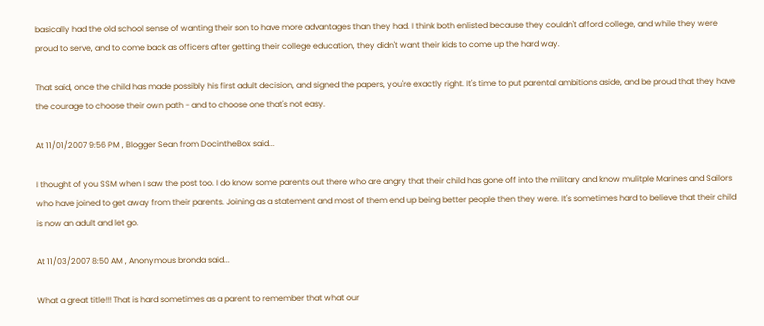basically had the old school sense of wanting their son to have more advantages than they had. I think both enlisted because they couldn't afford college, and while they were proud to serve, and to come back as officers after getting their college education, they didn't want their kids to come up the hard way.

That said, once the child has made possibly his first adult decision, and signed the papers, you're exactly right. It's time to put parental ambitions aside, and be proud that they have the courage to choose their own path - and to choose one that's not easy.

At 11/01/2007 9:56 PM , Blogger Sean from DocintheBox said...

I thought of you SSM when I saw the post too. I do know some parents out there who are angry that their child has gone off into the military and know mulitple Marines and Sailors who have joined to get away from their parents. Joining as a statement and most of them end up being better people then they were. It's sometimes hard to believe that their child is now an adult and let go.

At 11/03/2007 8:50 AM , Anonymous bronda said...

What a great title!!! That is hard sometimes as a parent to remember that what our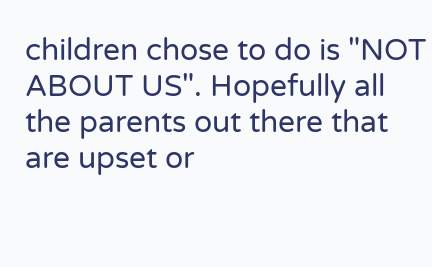children chose to do is "NOT ABOUT US". Hopefully all the parents out there that are upset or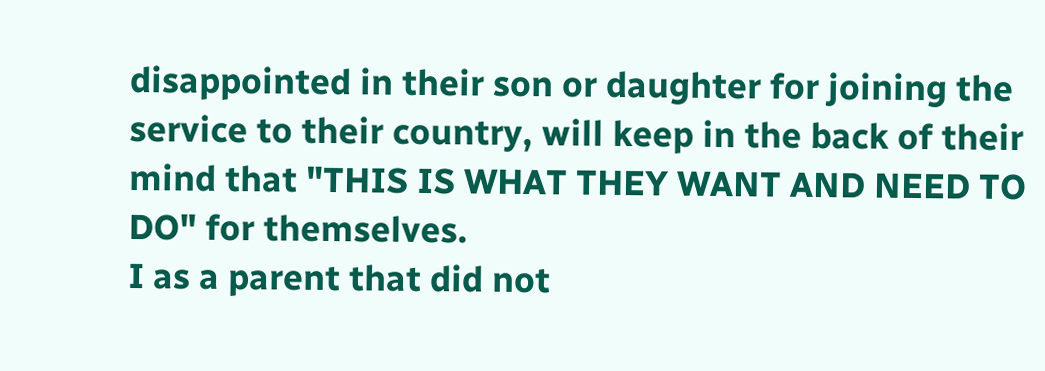disappointed in their son or daughter for joining the service to their country, will keep in the back of their mind that "THIS IS WHAT THEY WANT AND NEED TO DO" for themselves.
I as a parent that did not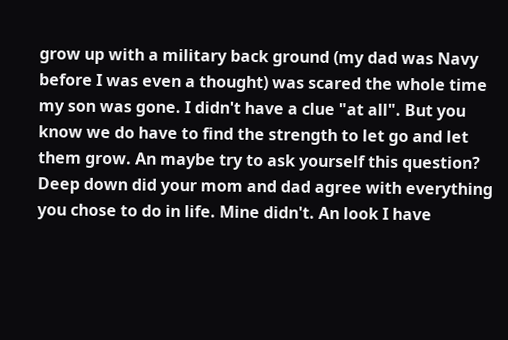grow up with a military back ground (my dad was Navy before I was even a thought) was scared the whole time my son was gone. I didn't have a clue "at all". But you know we do have to find the strength to let go and let them grow. An maybe try to ask yourself this question? Deep down did your mom and dad agree with everything you chose to do in life. Mine didn't. An look I have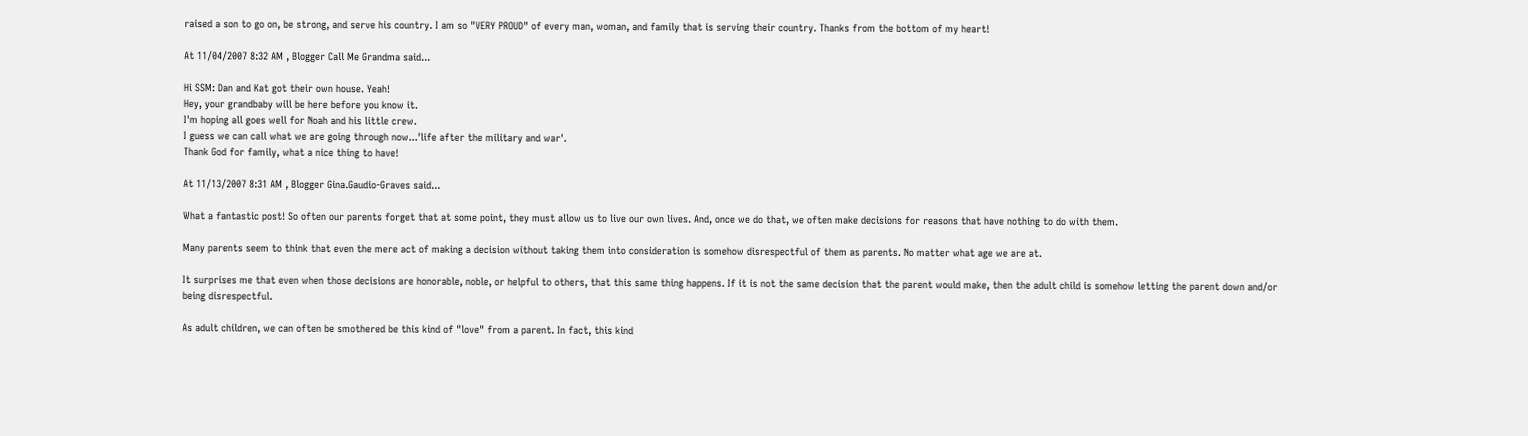raised a son to go on, be strong, and serve his country. I am so "VERY PROUD" of every man, woman, and family that is serving their country. Thanks from the bottom of my heart!

At 11/04/2007 8:32 AM , Blogger Call Me Grandma said...

Hi SSM: Dan and Kat got their own house. Yeah!
Hey, your grandbaby will be here before you know it.
I'm hoping all goes well for Noah and his little crew.
I guess we can call what we are going through now...'life after the military and war'.
Thank God for family, what a nice thing to have!

At 11/13/2007 8:31 AM , Blogger Gina.Gaudio-Graves said...

What a fantastic post! So often our parents forget that at some point, they must allow us to live our own lives. And, once we do that, we often make decisions for reasons that have nothing to do with them.

Many parents seem to think that even the mere act of making a decision without taking them into consideration is somehow disrespectful of them as parents. No matter what age we are at.

It surprises me that even when those decisions are honorable, noble, or helpful to others, that this same thing happens. If it is not the same decision that the parent would make, then the adult child is somehow letting the parent down and/or being disrespectful.

As adult children, we can often be smothered be this kind of "love" from a parent. In fact, this kind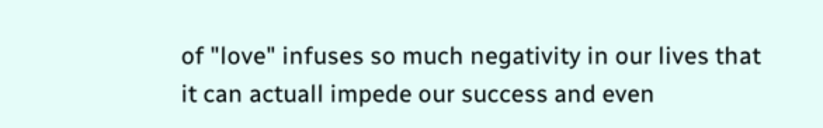of "love" infuses so much negativity in our lives that it can actuall impede our success and even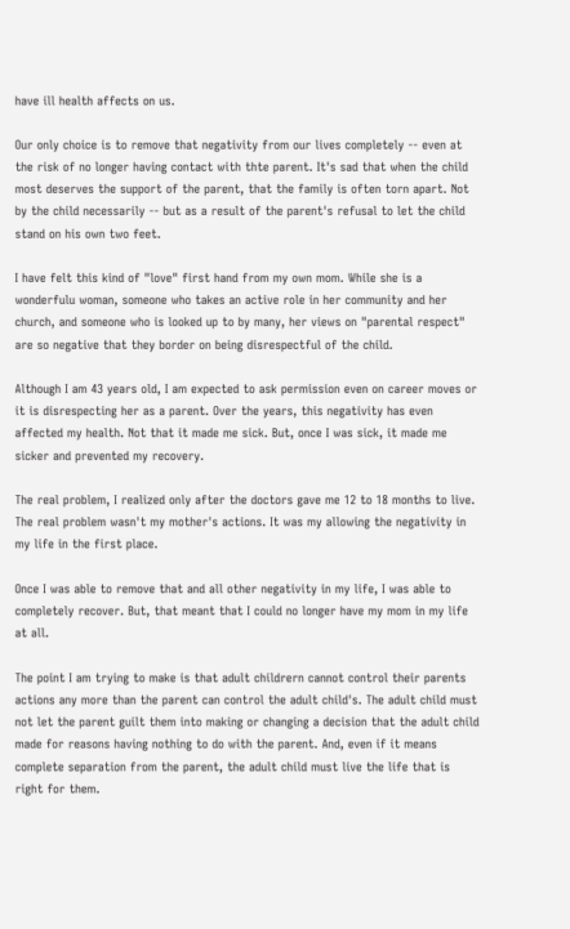have ill health affects on us.

Our only choice is to remove that negativity from our lives completely -- even at the risk of no longer having contact with thte parent. It's sad that when the child most deserves the support of the parent, that the family is often torn apart. Not by the child necessarily -- but as a result of the parent's refusal to let the child stand on his own two feet.

I have felt this kind of "love" first hand from my own mom. While she is a wonderfulu woman, someone who takes an active role in her community and her church, and someone who is looked up to by many, her views on "parental respect" are so negative that they border on being disrespectful of the child.

Although I am 43 years old, I am expected to ask permission even on career moves or it is disrespecting her as a parent. Over the years, this negativity has even affected my health. Not that it made me sick. But, once I was sick, it made me sicker and prevented my recovery.

The real problem, I realized only after the doctors gave me 12 to 18 months to live. The real problem wasn't my mother's actions. It was my allowing the negativity in my life in the first place.

Once I was able to remove that and all other negativity in my life, I was able to completely recover. But, that meant that I could no longer have my mom in my life at all.

The point I am trying to make is that adult childrern cannot control their parents actions any more than the parent can control the adult child's. The adult child must not let the parent guilt them into making or changing a decision that the adult child made for reasons having nothing to do with the parent. And, even if it means complete separation from the parent, the adult child must live the life that is right for them.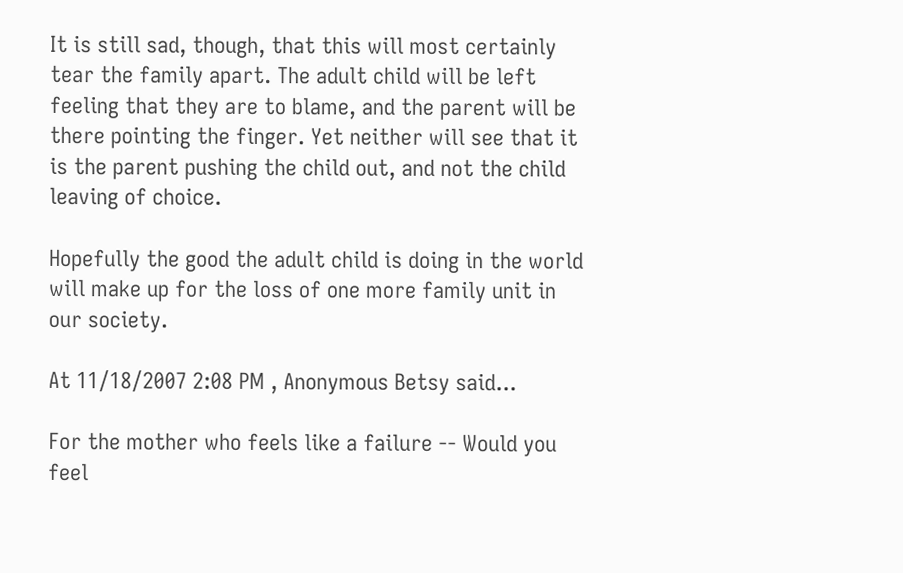It is still sad, though, that this will most certainly tear the family apart. The adult child will be left feeling that they are to blame, and the parent will be there pointing the finger. Yet neither will see that it is the parent pushing the child out, and not the child leaving of choice.

Hopefully the good the adult child is doing in the world will make up for the loss of one more family unit in our society.

At 11/18/2007 2:08 PM , Anonymous Betsy said...

For the mother who feels like a failure -- Would you feel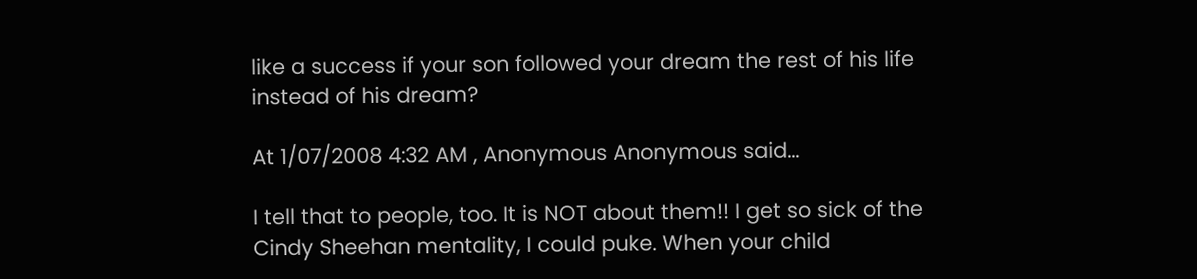like a success if your son followed your dream the rest of his life instead of his dream?

At 1/07/2008 4:32 AM , Anonymous Anonymous said...

I tell that to people, too. It is NOT about them!! I get so sick of the Cindy Sheehan mentality, I could puke. When your child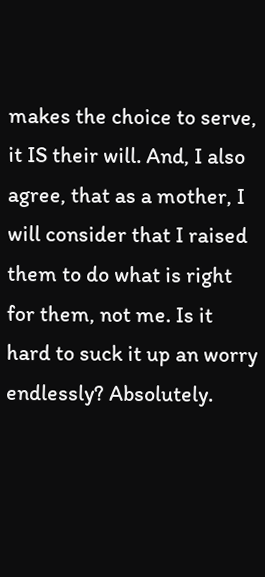makes the choice to serve, it IS their will. And, I also agree, that as a mother, I will consider that I raised them to do what is right for them, not me. Is it hard to suck it up an worry endlessly? Absolutely.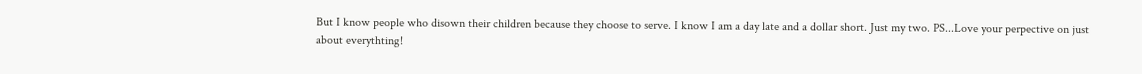But I know people who disown their children because they choose to serve. I know I am a day late and a dollar short. Just my two. PS...Love your perpective on just about everythting!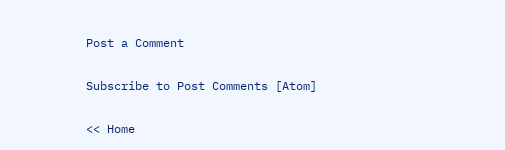Post a Comment

Subscribe to Post Comments [Atom]

<< Home